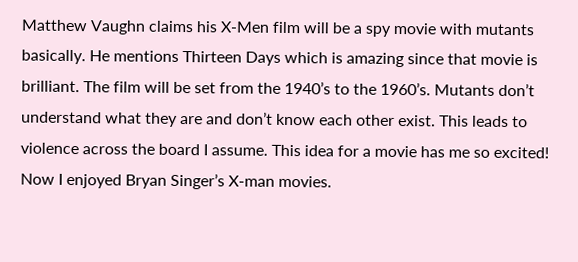Matthew Vaughn claims his X-Men film will be a spy movie with mutants basically. He mentions Thirteen Days which is amazing since that movie is brilliant. The film will be set from the 1940’s to the 1960’s. Mutants don’t understand what they are and don’t know each other exist. This leads to violence across the board I assume. This idea for a movie has me so excited! Now I enjoyed Bryan Singer’s X-man movies.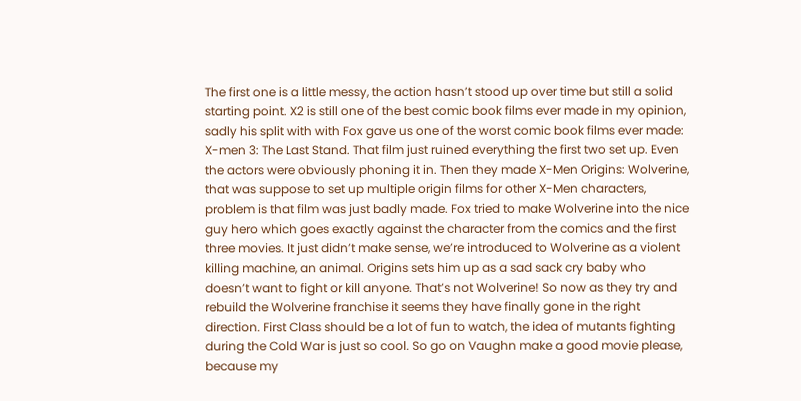The first one is a little messy, the action hasn’t stood up over time but still a solid starting point. X2 is still one of the best comic book films ever made in my opinion, sadly his split with with Fox gave us one of the worst comic book films ever made: X-men 3: The Last Stand. That film just ruined everything the first two set up. Even the actors were obviously phoning it in. Then they made X-Men Origins: Wolverine, that was suppose to set up multiple origin films for other X-Men characters, problem is that film was just badly made. Fox tried to make Wolverine into the nice guy hero which goes exactly against the character from the comics and the first three movies. It just didn’t make sense, we’re introduced to Wolverine as a violent killing machine, an animal. Origins sets him up as a sad sack cry baby who doesn’t want to fight or kill anyone. That’s not Wolverine! So now as they try and rebuild the Wolverine franchise it seems they have finally gone in the right direction. First Class should be a lot of fun to watch, the idea of mutants fighting during the Cold War is just so cool. So go on Vaughn make a good movie please, because my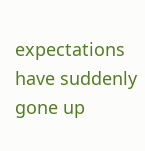expectations have suddenly gone up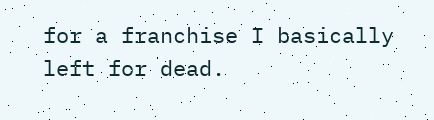for a franchise I basically left for dead.